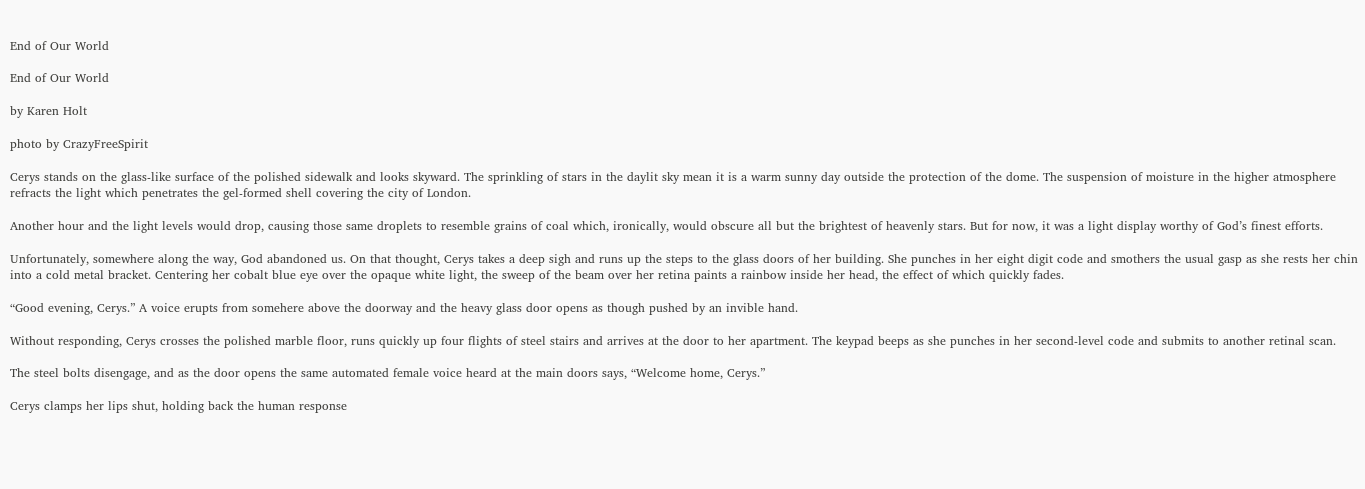End of Our World

End of Our World

by Karen Holt

photo by CrazyFreeSpirit

Cerys stands on the glass-like surface of the polished sidewalk and looks skyward. The sprinkling of stars in the daylit sky mean it is a warm sunny day outside the protection of the dome. The suspension of moisture in the higher atmosphere refracts the light which penetrates the gel-formed shell covering the city of London.

Another hour and the light levels would drop, causing those same droplets to resemble grains of coal which, ironically, would obscure all but the brightest of heavenly stars. But for now, it was a light display worthy of God’s finest efforts.

Unfortunately, somewhere along the way, God abandoned us. On that thought, Cerys takes a deep sigh and runs up the steps to the glass doors of her building. She punches in her eight digit code and smothers the usual gasp as she rests her chin into a cold metal bracket. Centering her cobalt blue eye over the opaque white light, the sweep of the beam over her retina paints a rainbow inside her head, the effect of which quickly fades.

“Good evening, Cerys.” A voice erupts from somehere above the doorway and the heavy glass door opens as though pushed by an invible hand.

Without responding, Cerys crosses the polished marble floor, runs quickly up four flights of steel stairs and arrives at the door to her apartment. The keypad beeps as she punches in her second-level code and submits to another retinal scan.

The steel bolts disengage, and as the door opens the same automated female voice heard at the main doors says, “Welcome home, Cerys.”

Cerys clamps her lips shut, holding back the human response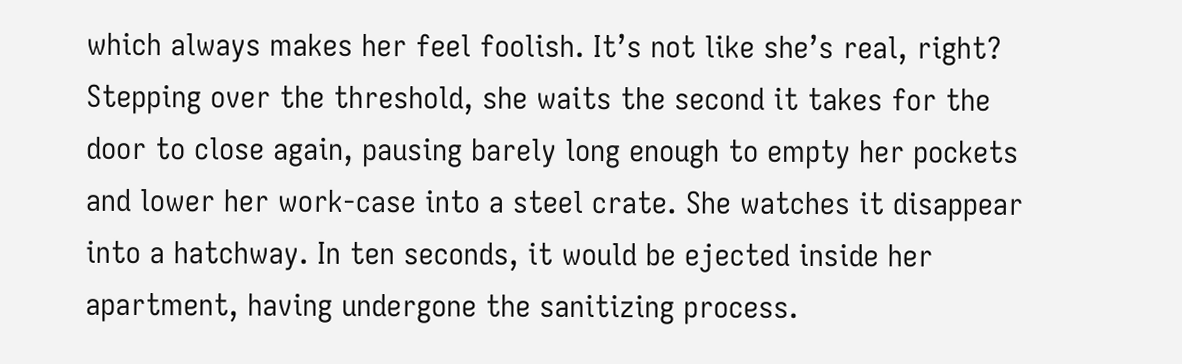which always makes her feel foolish. It’s not like she’s real, right? Stepping over the threshold, she waits the second it takes for the door to close again, pausing barely long enough to empty her pockets and lower her work-case into a steel crate. She watches it disappear into a hatchway. In ten seconds, it would be ejected inside her apartment, having undergone the sanitizing process.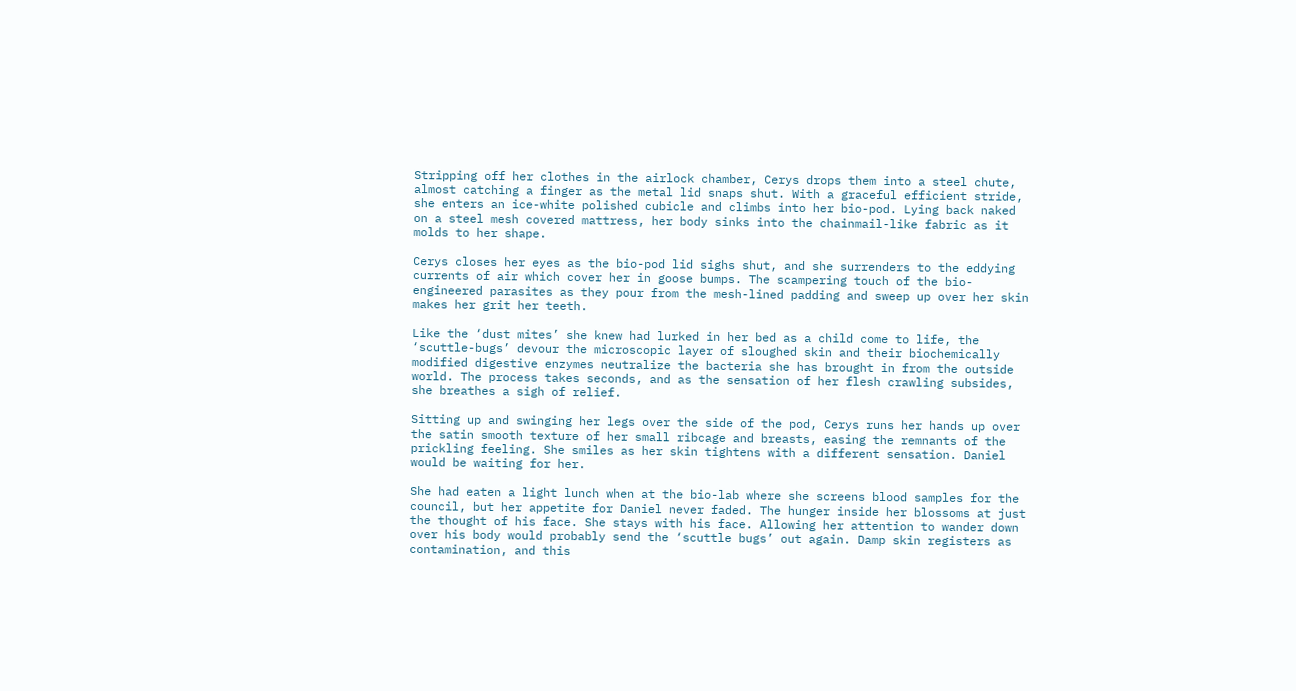Stripping off her clothes in the airlock chamber, Cerys drops them into a steel chute, almost catching a finger as the metal lid snaps shut. With a graceful efficient stride, she enters an ice-white polished cubicle and climbs into her bio-pod. Lying back naked on a steel mesh covered mattress, her body sinks into the chainmail-like fabric as it molds to her shape.

Cerys closes her eyes as the bio-pod lid sighs shut, and she surrenders to the eddying currents of air which cover her in goose bumps. The scampering touch of the bio-engineered parasites as they pour from the mesh-lined padding and sweep up over her skin makes her grit her teeth.

Like the ‘dust mites’ she knew had lurked in her bed as a child come to life, the ‘scuttle-bugs’ devour the microscopic layer of sloughed skin and their biochemically modified digestive enzymes neutralize the bacteria she has brought in from the outside world. The process takes seconds, and as the sensation of her flesh crawling subsides, she breathes a sigh of relief.

Sitting up and swinging her legs over the side of the pod, Cerys runs her hands up over the satin smooth texture of her small ribcage and breasts, easing the remnants of the prickling feeling. She smiles as her skin tightens with a different sensation. Daniel would be waiting for her.

She had eaten a light lunch when at the bio-lab where she screens blood samples for the council, but her appetite for Daniel never faded. The hunger inside her blossoms at just the thought of his face. She stays with his face. Allowing her attention to wander down over his body would probably send the ‘scuttle bugs’ out again. Damp skin registers as contamination, and this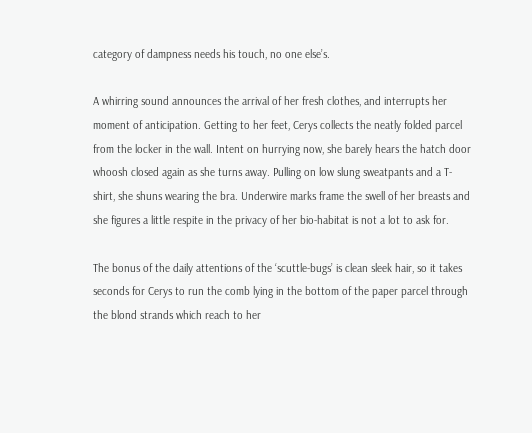category of dampness needs his touch, no one else’s.

A whirring sound announces the arrival of her fresh clothes, and interrupts her moment of anticipation. Getting to her feet, Cerys collects the neatly folded parcel from the locker in the wall. Intent on hurrying now, she barely hears the hatch door whoosh closed again as she turns away. Pulling on low slung sweatpants and a T-shirt, she shuns wearing the bra. Underwire marks frame the swell of her breasts and she figures a little respite in the privacy of her bio-habitat is not a lot to ask for.

The bonus of the daily attentions of the ‘scuttle-bugs’ is clean sleek hair, so it takes seconds for Cerys to run the comb lying in the bottom of the paper parcel through the blond strands which reach to her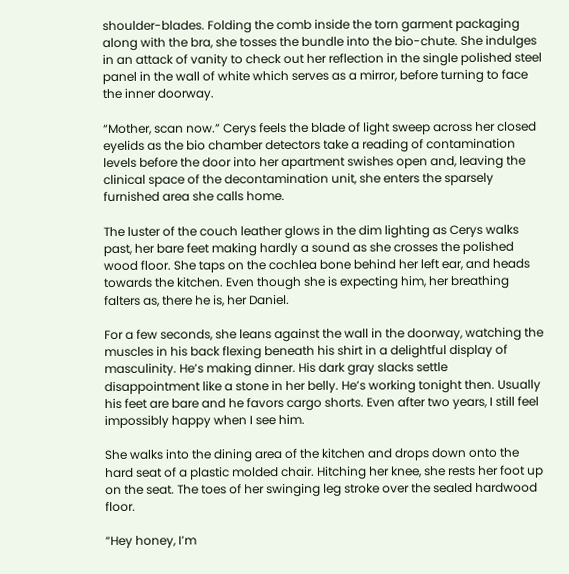shoulder-blades. Folding the comb inside the torn garment packaging along with the bra, she tosses the bundle into the bio-chute. She indulges in an attack of vanity to check out her reflection in the single polished steel panel in the wall of white which serves as a mirror, before turning to face the inner doorway.

“Mother, scan now.” Cerys feels the blade of light sweep across her closed eyelids as the bio chamber detectors take a reading of contamination levels before the door into her apartment swishes open and, leaving the clinical space of the decontamination unit, she enters the sparsely furnished area she calls home.

The luster of the couch leather glows in the dim lighting as Cerys walks past, her bare feet making hardly a sound as she crosses the polished wood floor. She taps on the cochlea bone behind her left ear, and heads towards the kitchen. Even though she is expecting him, her breathing falters as, there he is, her Daniel.

For a few seconds, she leans against the wall in the doorway, watching the muscles in his back flexing beneath his shirt in a delightful display of masculinity. He’s making dinner. His dark gray slacks settle disappointment like a stone in her belly. He’s working tonight then. Usually his feet are bare and he favors cargo shorts. Even after two years, I still feel impossibly happy when I see him.

She walks into the dining area of the kitchen and drops down onto the hard seat of a plastic molded chair. Hitching her knee, she rests her foot up on the seat. The toes of her swinging leg stroke over the sealed hardwood floor.

“Hey honey, I’m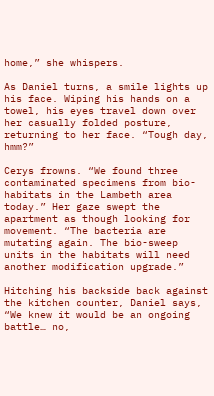home,” she whispers.

As Daniel turns, a smile lights up his face. Wiping his hands on a towel, his eyes travel down over her casually folded posture, returning to her face. “Tough day, hmm?”

Cerys frowns. “We found three contaminated specimens from bio-habitats in the Lambeth area today.” Her gaze swept the apartment as though looking for movement. “The bacteria are mutating again. The bio-sweep units in the habitats will need another modification upgrade.”

Hitching his backside back against the kitchen counter, Daniel says, “We knew it would be an ongoing battle… no,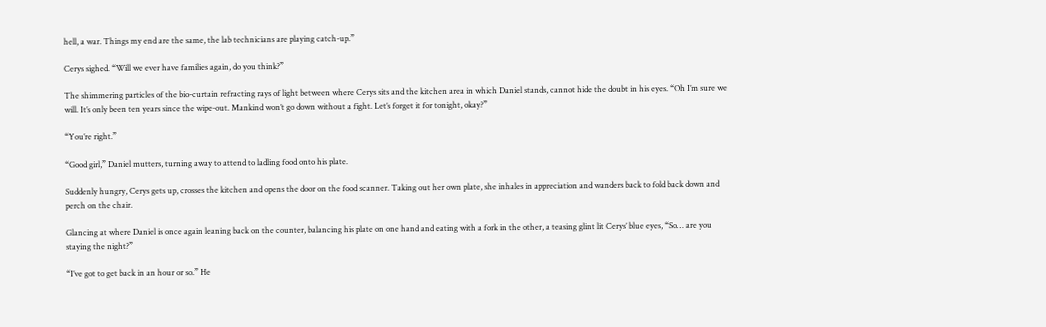hell, a war. Things my end are the same, the lab technicians are playing catch-up.”

Cerys sighed. “Will we ever have families again, do you think?”

The shimmering particles of the bio-curtain refracting rays of light between where Cerys sits and the kitchen area in which Daniel stands, cannot hide the doubt in his eyes. “Oh I’m sure we will. It’s only been ten years since the wipe-out. Mankind won’t go down without a fight. Let’s forget it for tonight, okay?”

“You’re right.”

“Good girl,” Daniel mutters, turning away to attend to ladling food onto his plate.

Suddenly hungry, Cerys gets up, crosses the kitchen and opens the door on the food scanner. Taking out her own plate, she inhales in appreciation and wanders back to fold back down and perch on the chair.

Glancing at where Daniel is once again leaning back on the counter, balancing his plate on one hand and eating with a fork in the other, a teasing glint lit Cerys’ blue eyes, “So… are you staying the night?”

“I’ve got to get back in an hour or so.” He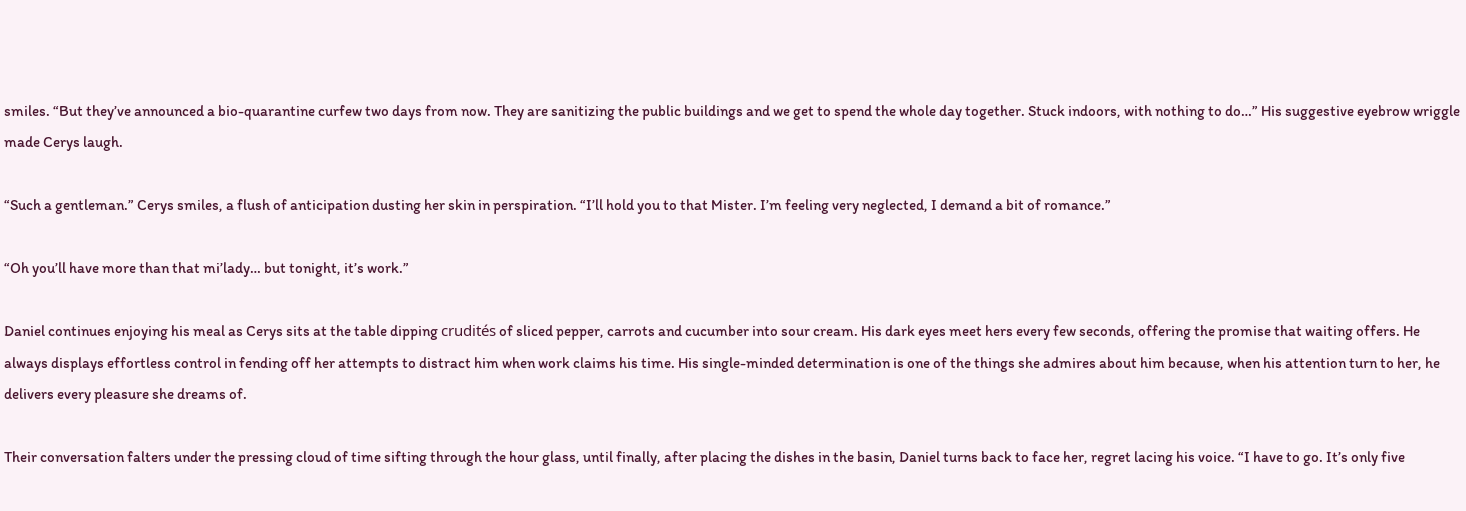smiles. “But they’ve announced a bio-quarantine curfew two days from now. They are sanitizing the public buildings and we get to spend the whole day together. Stuck indoors, with nothing to do…” His suggestive eyebrow wriggle made Cerys laugh.

“Such a gentleman.” Cerys smiles, a flush of anticipation dusting her skin in perspiration. “I’ll hold you to that Mister. I’m feeling very neglected, I demand a bit of romance.”

“Oh you’ll have more than that mi’lady… but tonight, it’s work.”

Daniel continues enjoying his meal as Cerys sits at the table dipping crudités of sliced pepper, carrots and cucumber into sour cream. His dark eyes meet hers every few seconds, offering the promise that waiting offers. He always displays effortless control in fending off her attempts to distract him when work claims his time. His single-minded determination is one of the things she admires about him because, when his attention turn to her, he delivers every pleasure she dreams of.

Their conversation falters under the pressing cloud of time sifting through the hour glass, until finally, after placing the dishes in the basin, Daniel turns back to face her, regret lacing his voice. “I have to go. It’s only five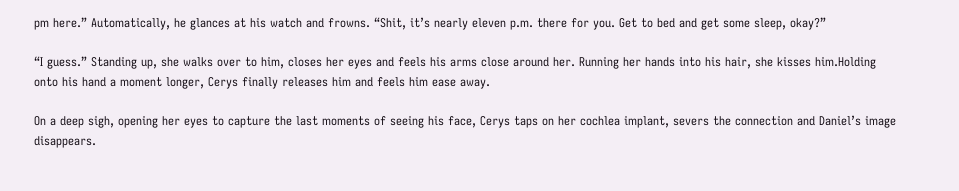pm here.” Automatically, he glances at his watch and frowns. “Shit, it’s nearly eleven p.m. there for you. Get to bed and get some sleep, okay?”

“I guess.” Standing up, she walks over to him, closes her eyes and feels his arms close around her. Running her hands into his hair, she kisses him.Holding onto his hand a moment longer, Cerys finally releases him and feels him ease away.

On a deep sigh, opening her eyes to capture the last moments of seeing his face, Cerys taps on her cochlea implant, severs the connection and Daniel’s image disappears.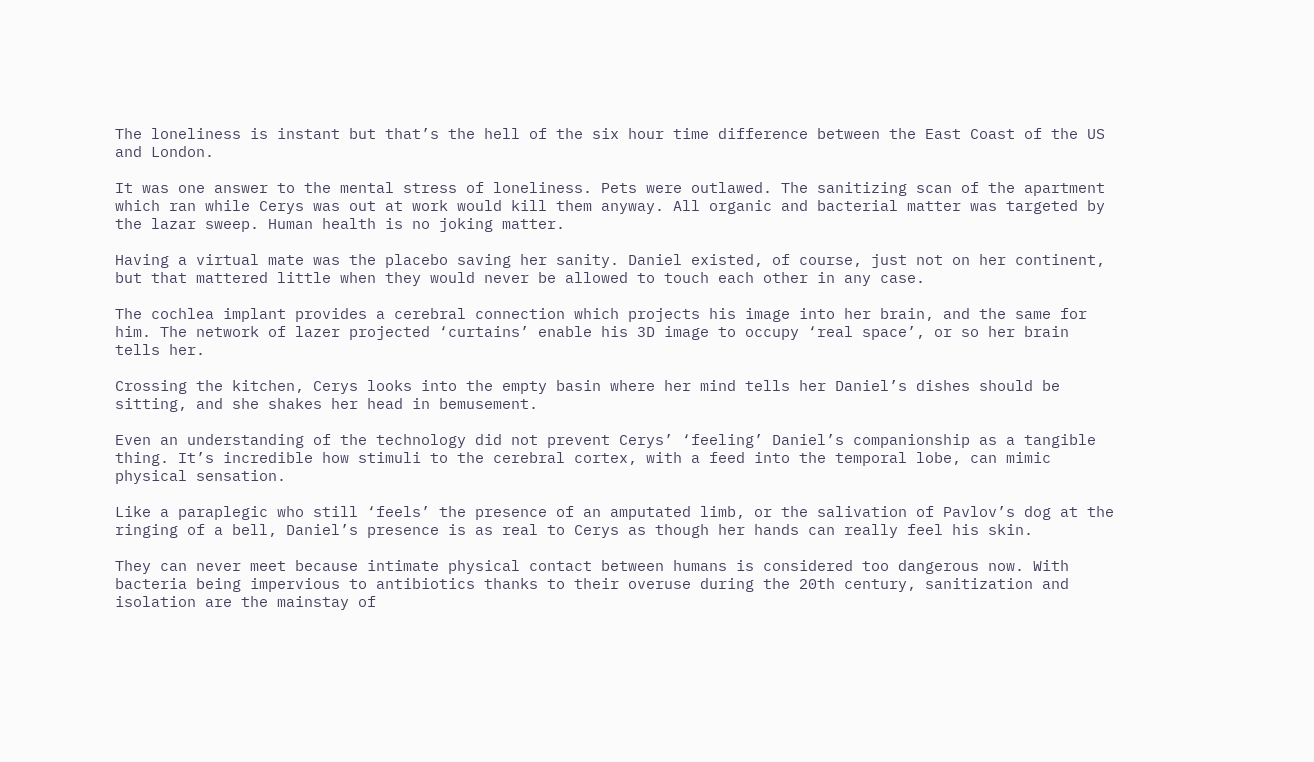The loneliness is instant but that’s the hell of the six hour time difference between the East Coast of the US and London.

It was one answer to the mental stress of loneliness. Pets were outlawed. The sanitizing scan of the apartment which ran while Cerys was out at work would kill them anyway. All organic and bacterial matter was targeted by the lazar sweep. Human health is no joking matter.

Having a virtual mate was the placebo saving her sanity. Daniel existed, of course, just not on her continent, but that mattered little when they would never be allowed to touch each other in any case.

The cochlea implant provides a cerebral connection which projects his image into her brain, and the same for him. The network of lazer projected ‘curtains’ enable his 3D image to occupy ‘real space’, or so her brain tells her.

Crossing the kitchen, Cerys looks into the empty basin where her mind tells her Daniel’s dishes should be sitting, and she shakes her head in bemusement.

Even an understanding of the technology did not prevent Cerys’ ‘feeling’ Daniel’s companionship as a tangible thing. It’s incredible how stimuli to the cerebral cortex, with a feed into the temporal lobe, can mimic physical sensation.

Like a paraplegic who still ‘feels’ the presence of an amputated limb, or the salivation of Pavlov’s dog at the ringing of a bell, Daniel’s presence is as real to Cerys as though her hands can really feel his skin.

They can never meet because intimate physical contact between humans is considered too dangerous now. With bacteria being impervious to antibiotics thanks to their overuse during the 20th century, sanitization and isolation are the mainstay of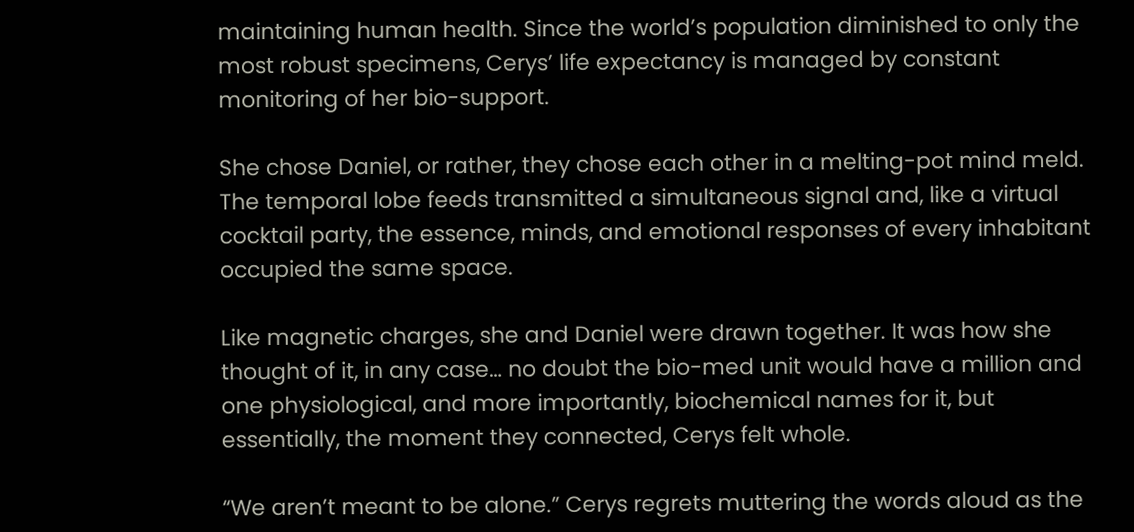maintaining human health. Since the world’s population diminished to only the most robust specimens, Cerys’ life expectancy is managed by constant monitoring of her bio-support.

She chose Daniel, or rather, they chose each other in a melting-pot mind meld. The temporal lobe feeds transmitted a simultaneous signal and, like a virtual cocktail party, the essence, minds, and emotional responses of every inhabitant occupied the same space.

Like magnetic charges, she and Daniel were drawn together. It was how she thought of it, in any case… no doubt the bio-med unit would have a million and one physiological, and more importantly, biochemical names for it, but essentially, the moment they connected, Cerys felt whole.

“We aren’t meant to be alone.” Cerys regrets muttering the words aloud as the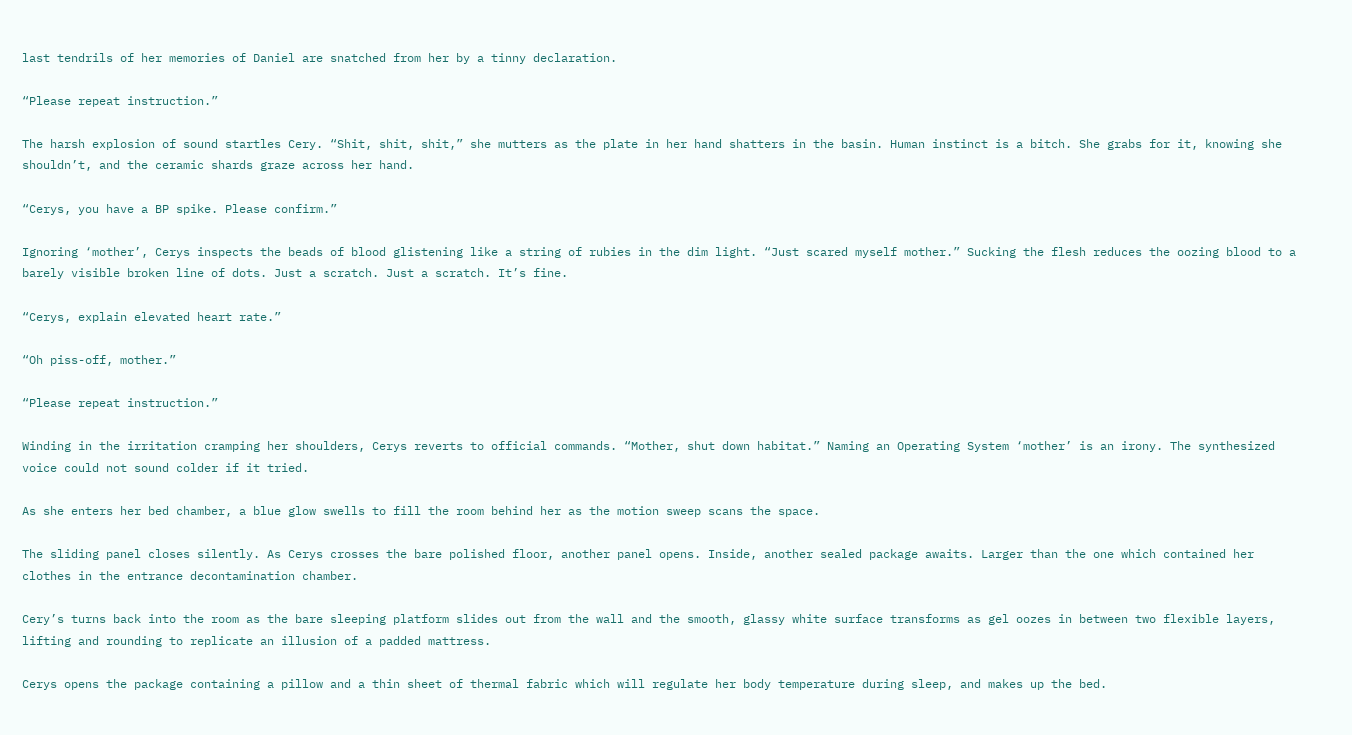last tendrils of her memories of Daniel are snatched from her by a tinny declaration.

“Please repeat instruction.”

The harsh explosion of sound startles Cery. “Shit, shit, shit,” she mutters as the plate in her hand shatters in the basin. Human instinct is a bitch. She grabs for it, knowing she shouldn’t, and the ceramic shards graze across her hand.

“Cerys, you have a BP spike. Please confirm.”

Ignoring ‘mother’, Cerys inspects the beads of blood glistening like a string of rubies in the dim light. “Just scared myself mother.” Sucking the flesh reduces the oozing blood to a barely visible broken line of dots. Just a scratch. Just a scratch. It’s fine.

“Cerys, explain elevated heart rate.”

“Oh piss-off, mother.”

“Please repeat instruction.”

Winding in the irritation cramping her shoulders, Cerys reverts to official commands. “Mother, shut down habitat.” Naming an Operating System ‘mother’ is an irony. The synthesized voice could not sound colder if it tried.

As she enters her bed chamber, a blue glow swells to fill the room behind her as the motion sweep scans the space.

The sliding panel closes silently. As Cerys crosses the bare polished floor, another panel opens. Inside, another sealed package awaits. Larger than the one which contained her clothes in the entrance decontamination chamber.

Cery’s turns back into the room as the bare sleeping platform slides out from the wall and the smooth, glassy white surface transforms as gel oozes in between two flexible layers, lifting and rounding to replicate an illusion of a padded mattress.

Cerys opens the package containing a pillow and a thin sheet of thermal fabric which will regulate her body temperature during sleep, and makes up the bed.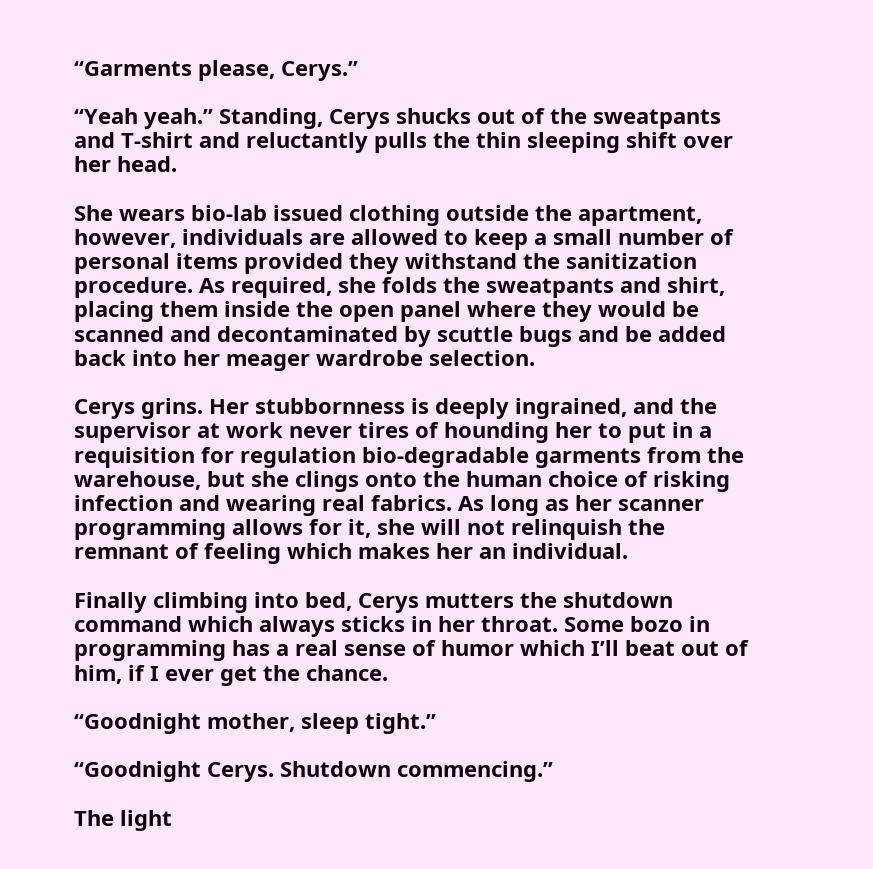“Garments please, Cerys.”

“Yeah yeah.” Standing, Cerys shucks out of the sweatpants and T-shirt and reluctantly pulls the thin sleeping shift over her head.

She wears bio-lab issued clothing outside the apartment, however, individuals are allowed to keep a small number of personal items provided they withstand the sanitization procedure. As required, she folds the sweatpants and shirt, placing them inside the open panel where they would be scanned and decontaminated by scuttle bugs and be added back into her meager wardrobe selection.

Cerys grins. Her stubbornness is deeply ingrained, and the supervisor at work never tires of hounding her to put in a requisition for regulation bio-degradable garments from the warehouse, but she clings onto the human choice of risking infection and wearing real fabrics. As long as her scanner programming allows for it, she will not relinquish the remnant of feeling which makes her an individual.

Finally climbing into bed, Cerys mutters the shutdown command which always sticks in her throat. Some bozo in programming has a real sense of humor which I’ll beat out of him, if I ever get the chance.

“Goodnight mother, sleep tight.”

“Goodnight Cerys. Shutdown commencing.”

The light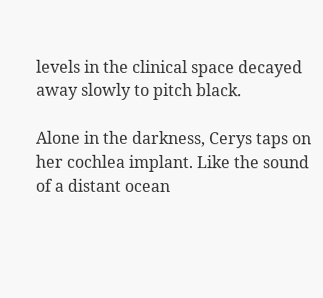levels in the clinical space decayed away slowly to pitch black.

Alone in the darkness, Cerys taps on her cochlea implant. Like the sound of a distant ocean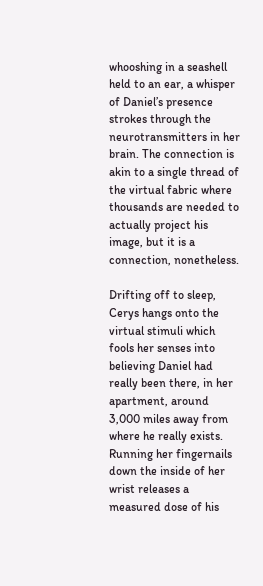whooshing in a seashell held to an ear, a whisper of Daniel’s presence strokes through the neurotransmitters in her brain. The connection is akin to a single thread of the virtual fabric where thousands are needed to actually project his image, but it is a connection, nonetheless.

Drifting off to sleep, Cerys hangs onto the virtual stimuli which fools her senses into believing Daniel had really been there, in her apartment, around 3,000 miles away from where he really exists. Running her fingernails down the inside of her wrist releases a measured dose of his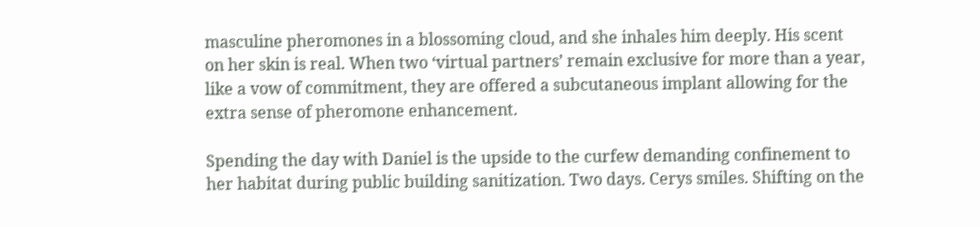masculine pheromones in a blossoming cloud, and she inhales him deeply. His scent on her skin is real. When two ‘virtual partners’ remain exclusive for more than a year, like a vow of commitment, they are offered a subcutaneous implant allowing for the extra sense of pheromone enhancement.

Spending the day with Daniel is the upside to the curfew demanding confinement to her habitat during public building sanitization. Two days. Cerys smiles. Shifting on the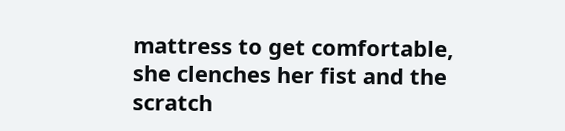mattress to get comfortable, she clenches her fist and the scratch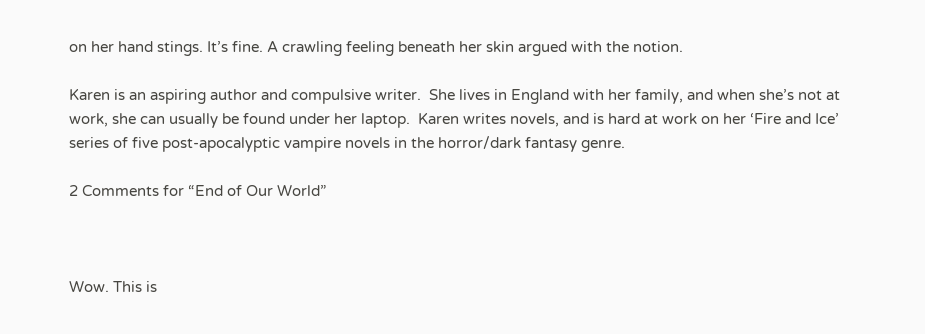on her hand stings. It’s fine. A crawling feeling beneath her skin argued with the notion.

Karen is an aspiring author and compulsive writer.  She lives in England with her family, and when she’s not at work, she can usually be found under her laptop.  Karen writes novels, and is hard at work on her ‘Fire and Ice’ series of five post-apocalyptic vampire novels in the horror/dark fantasy genre.

2 Comments for “End of Our World”



Wow. This is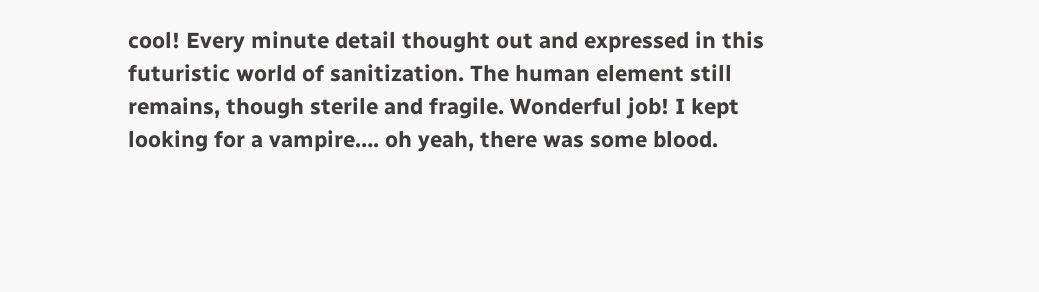cool! Every minute detail thought out and expressed in this futuristic world of sanitization. The human element still remains, though sterile and fragile. Wonderful job! I kept looking for a vampire…. oh yeah, there was some blood.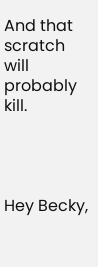And that scratch will probably kill.




Hey Becky,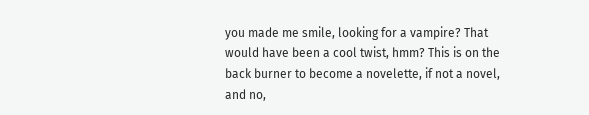you made me smile, looking for a vampire? That would have been a cool twist, hmm? This is on the back burner to become a novelette, if not a novel, and no,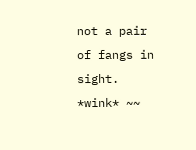not a pair of fangs in sight. *wink* ~~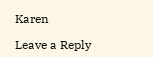Karen

Leave a Reply